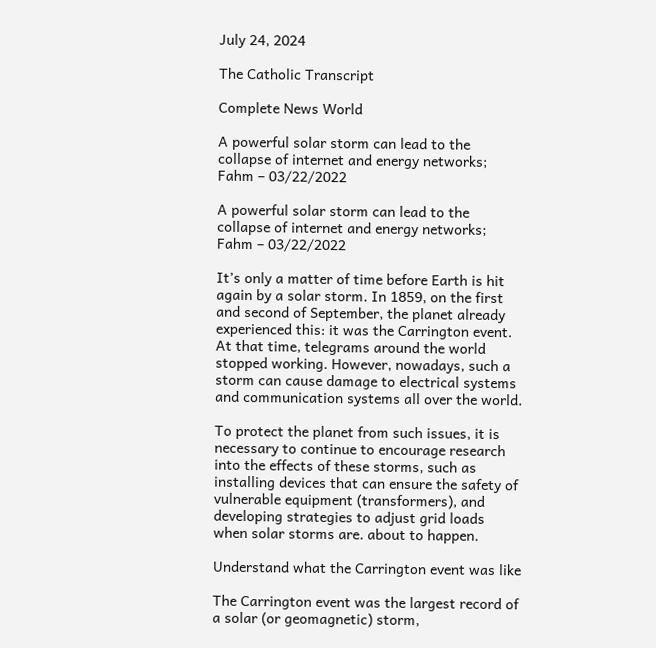July 24, 2024

The Catholic Transcript

Complete News World

A powerful solar storm can lead to the collapse of internet and energy networks;  Fahm – 03/22/2022

A powerful solar storm can lead to the collapse of internet and energy networks; Fahm – 03/22/2022

It’s only a matter of time before Earth is hit again by a solar storm. In 1859, on the first and second of September, the planet already experienced this: it was the Carrington event. At that time, telegrams around the world stopped working. However, nowadays, such a storm can cause damage to electrical systems and communication systems all over the world.

To protect the planet from such issues, it is necessary to continue to encourage research into the effects of these storms, such as installing devices that can ensure the safety of vulnerable equipment (transformers), and developing strategies to adjust grid loads when solar storms are. about to happen.

Understand what the Carrington event was like

The Carrington event was the largest record of a solar (or geomagnetic) storm,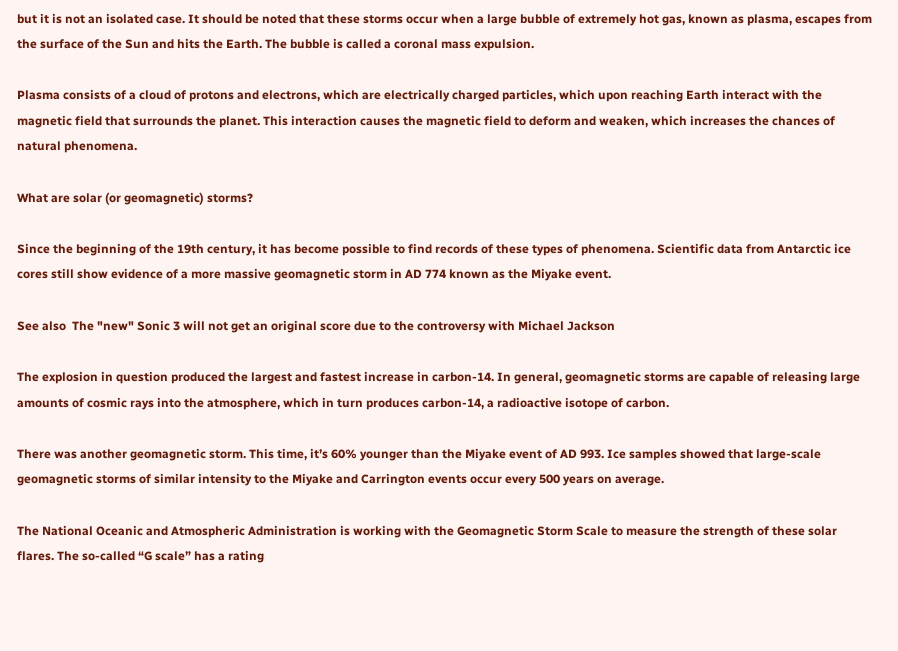but it is not an isolated case. It should be noted that these storms occur when a large bubble of extremely hot gas, known as plasma, escapes from the surface of the Sun and hits the Earth. The bubble is called a coronal mass expulsion.

Plasma consists of a cloud of protons and electrons, which are electrically charged particles, which upon reaching Earth interact with the magnetic field that surrounds the planet. This interaction causes the magnetic field to deform and weaken, which increases the chances of natural phenomena.

What are solar (or geomagnetic) storms?

Since the beginning of the 19th century, it has become possible to find records of these types of phenomena. Scientific data from Antarctic ice cores still show evidence of a more massive geomagnetic storm in AD 774 known as the Miyake event.

See also  The "new" Sonic 3 will not get an original score due to the controversy with Michael Jackson

The explosion in question produced the largest and fastest increase in carbon-14. In general, geomagnetic storms are capable of releasing large amounts of cosmic rays into the atmosphere, which in turn produces carbon-14, a radioactive isotope of carbon.

There was another geomagnetic storm. This time, it’s 60% younger than the Miyake event of AD 993. Ice samples showed that large-scale geomagnetic storms of similar intensity to the Miyake and Carrington events occur every 500 years on average.

The National Oceanic and Atmospheric Administration is working with the Geomagnetic Storm Scale to measure the strength of these solar flares. The so-called “G scale” has a rating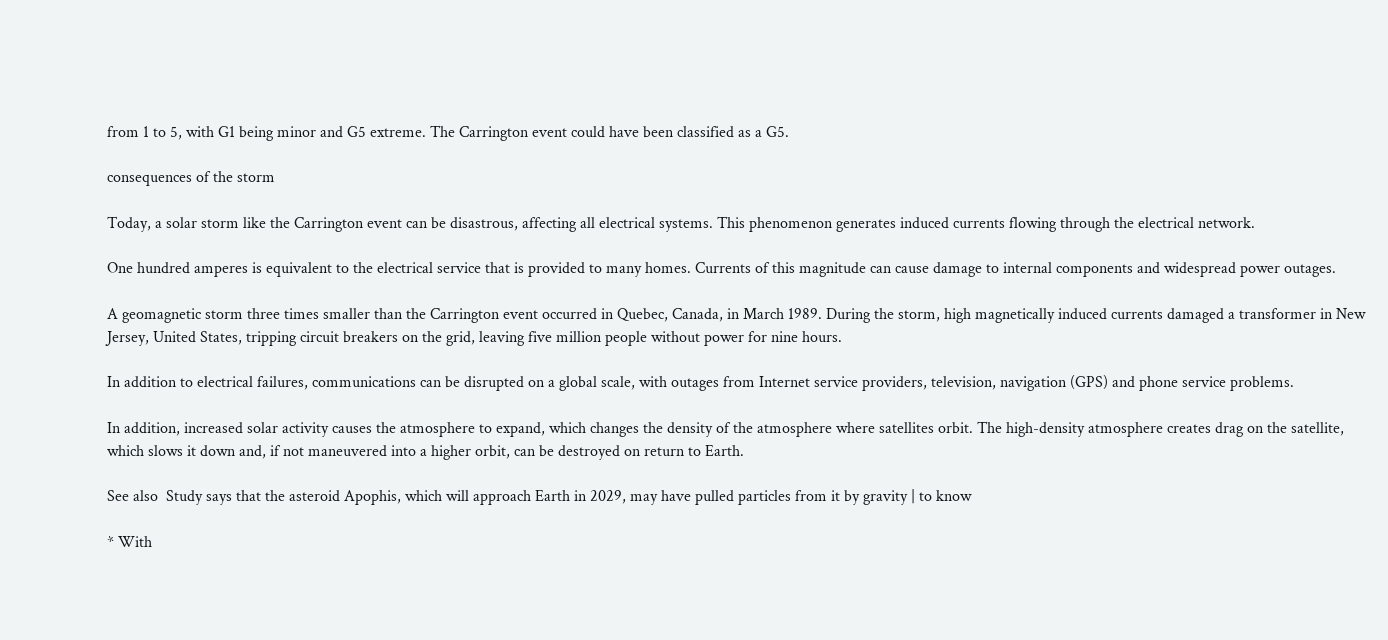from 1 to 5, with G1 being minor and G5 extreme. The Carrington event could have been classified as a G5.

consequences of the storm

Today, a solar storm like the Carrington event can be disastrous, affecting all electrical systems. This phenomenon generates induced currents flowing through the electrical network.

One hundred amperes is equivalent to the electrical service that is provided to many homes. Currents of this magnitude can cause damage to internal components and widespread power outages.

A geomagnetic storm three times smaller than the Carrington event occurred in Quebec, Canada, in March 1989. During the storm, high magnetically induced currents damaged a transformer in New Jersey, United States, tripping circuit breakers on the grid, leaving five million people without power for nine hours.

In addition to electrical failures, communications can be disrupted on a global scale, with outages from Internet service providers, television, navigation (GPS) and phone service problems.

In addition, increased solar activity causes the atmosphere to expand, which changes the density of the atmosphere where satellites orbit. The high-density atmosphere creates drag on the satellite, which slows it down and, if not maneuvered into a higher orbit, can be destroyed on return to Earth.

See also  Study says that the asteroid Apophis, which will approach Earth in 2029, may have pulled particles from it by gravity | to know

* With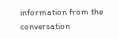information from the conversation